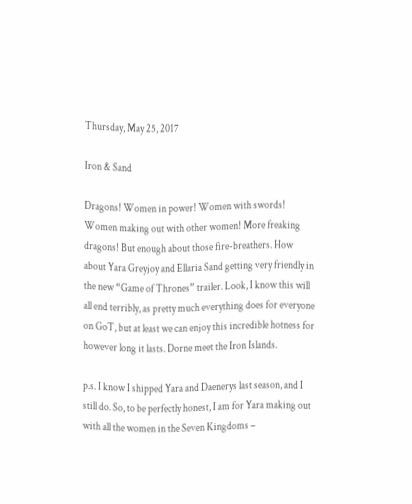Thursday, May 25, 2017

Iron & Sand

Dragons! Women in power! Women with swords! Women making out with other women! More freaking dragons! But enough about those fire-breathers. How about Yara Greyjoy and Ellaria Sand getting very friendly in the new “Game of Thrones” trailer. Look, I know this will all end terribly, as pretty much everything does for everyone on GoT, but at least we can enjoy this incredible hotness for however long it lasts. Dorne meet the Iron Islands.

p.s. I know I shipped Yara and Daenerys last season, and I still do. So, to be perfectly honest, I am for Yara making out with all the women in the Seven Kingdoms –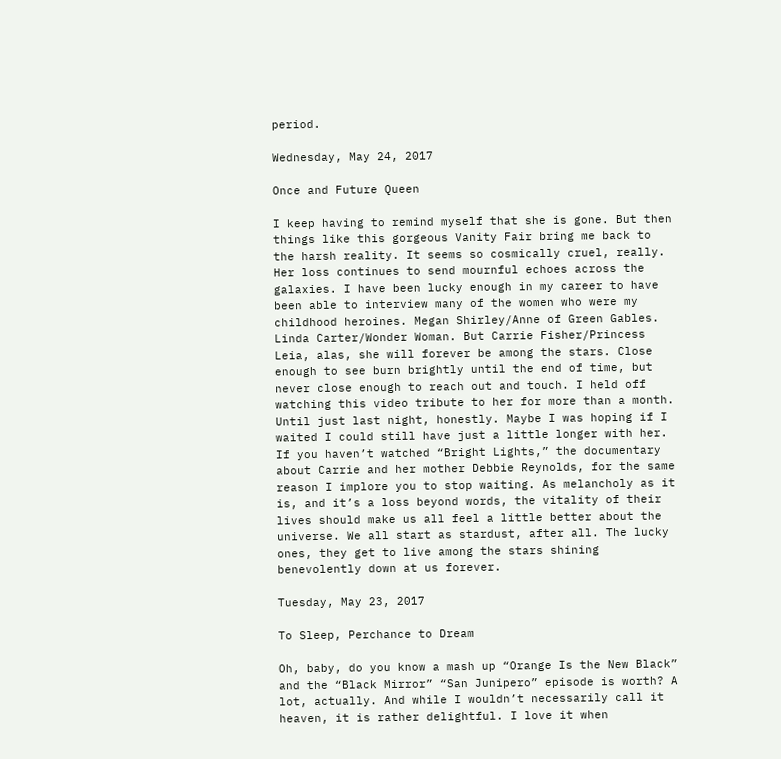period.

Wednesday, May 24, 2017

Once and Future Queen

I keep having to remind myself that she is gone. But then things like this gorgeous Vanity Fair bring me back to the harsh reality. It seems so cosmically cruel, really. Her loss continues to send mournful echoes across the galaxies. I have been lucky enough in my career to have been able to interview many of the women who were my childhood heroines. Megan Shirley/Anne of Green Gables. Linda Carter/Wonder Woman. But Carrie Fisher/Princess Leia, alas, she will forever be among the stars. Close enough to see burn brightly until the end of time, but never close enough to reach out and touch. I held off watching this video tribute to her for more than a month. Until just last night, honestly. Maybe I was hoping if I waited I could still have just a little longer with her. If you haven’t watched “Bright Lights,” the documentary about Carrie and her mother Debbie Reynolds, for the same reason I implore you to stop waiting. As melancholy as it is, and it’s a loss beyond words, the vitality of their lives should make us all feel a little better about the universe. We all start as stardust, after all. The lucky ones, they get to live among the stars shining benevolently down at us forever.

Tuesday, May 23, 2017

To Sleep, Perchance to Dream

Oh, baby, do you know a mash up “Orange Is the New Black” and the “Black Mirror” “San Junipero” episode is worth? A lot, actually. And while I wouldn’t necessarily call it heaven, it is rather delightful. I love it when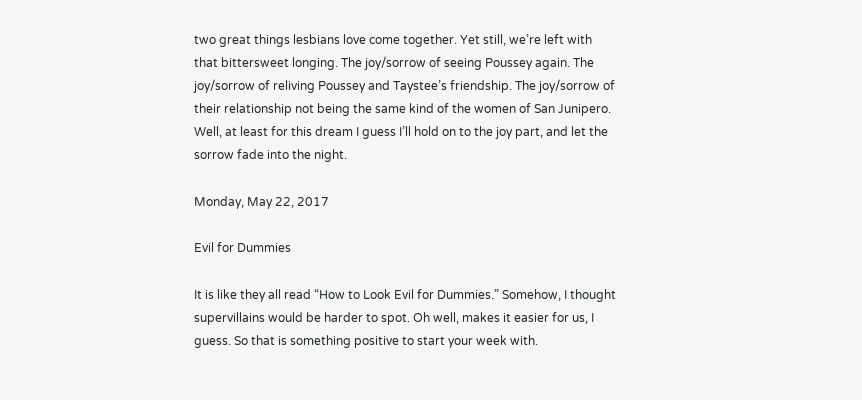two great things lesbians love come together. Yet still, we’re left with that bittersweet longing. The joy/sorrow of seeing Poussey again. The joy/sorrow of reliving Poussey and Taystee’s friendship. The joy/sorrow of their relationship not being the same kind of the women of San Junipero. Well, at least for this dream I guess I’ll hold on to the joy part, and let the sorrow fade into the night.

Monday, May 22, 2017

Evil for Dummies

It is like they all read “How to Look Evil for Dummies.” Somehow, I thought supervillains would be harder to spot. Oh well, makes it easier for us, I guess. So that is something positive to start your week with.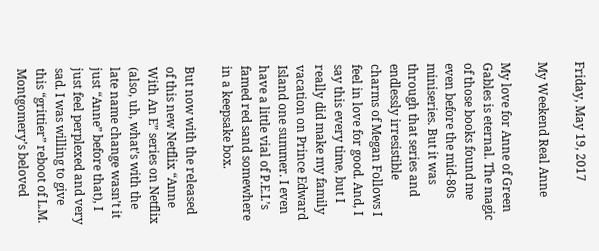Friday, May 19, 2017

My Weekend Real Anne

My love for Anne of Green Gables is eternal. The magic of those books found me even before the mid-80s miniseries. But it was through that series and endlessly irresistible charms of Megan Follows I feel in love for good. And, I say this every time, but I really did make my family vacation on Prince Edward Island one summer. I even have a little vial of P.E.I.’s famed red sand somewhere in a keepsake box.

But now with the released of this new Netflix “Anne With An E” series on Netflix (also, uh, what’s with the late name change wasn’t it just “Anne” before that), I just feel perplexed and very sad. I was willing to give this “grittier” reboot of L.M. Montgomery’s beloved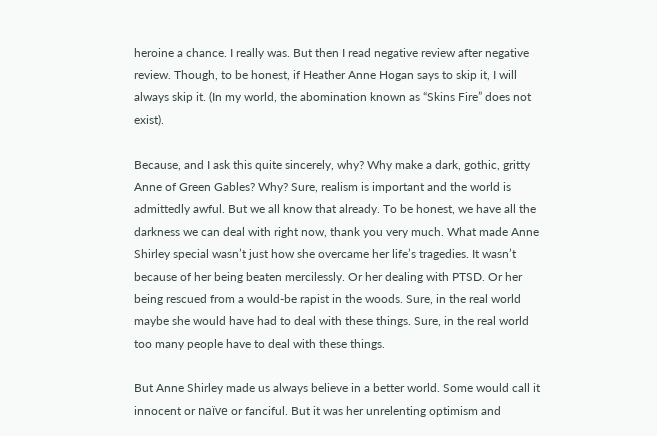heroine a chance. I really was. But then I read negative review after negative review. Though, to be honest, if Heather Anne Hogan says to skip it, I will always skip it. (In my world, the abomination known as “Skins Fire” does not exist).

Because, and I ask this quite sincerely, why? Why make a dark, gothic, gritty Anne of Green Gables? Why? Sure, realism is important and the world is admittedly awful. But we all know that already. To be honest, we have all the darkness we can deal with right now, thank you very much. What made Anne Shirley special wasn’t just how she overcame her life’s tragedies. It wasn’t because of her being beaten mercilessly. Or her dealing with PTSD. Or her being rescued from a would-be rapist in the woods. Sure, in the real world maybe she would have had to deal with these things. Sure, in the real world too many people have to deal with these things.

But Anne Shirley made us always believe in a better world. Some would call it innocent or naïve or fanciful. But it was her unrelenting optimism and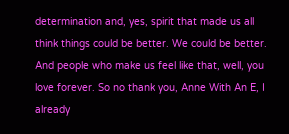determination and, yes, spirit that made us all think things could be better. We could be better. And people who make us feel like that, well, you love forever. So no thank you, Anne With An E, I already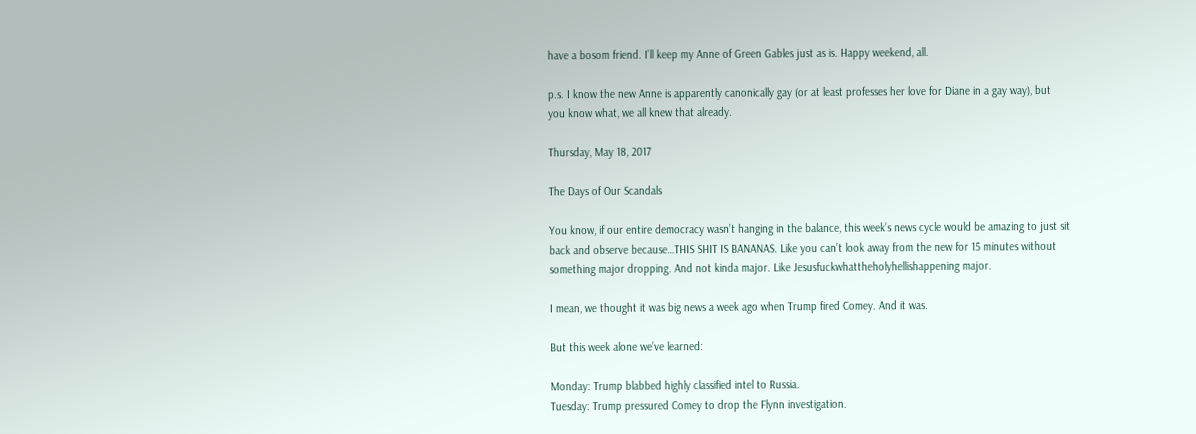have a bosom friend. I’ll keep my Anne of Green Gables just as is. Happy weekend, all.

p.s. I know the new Anne is apparently canonically gay (or at least professes her love for Diane in a gay way), but you know what, we all knew that already.

Thursday, May 18, 2017

The Days of Our Scandals

You know, if our entire democracy wasn’t hanging in the balance, this week’s news cycle would be amazing to just sit back and observe because…THIS SHIT IS BANANAS. Like you can’t look away from the new for 15 minutes without something major dropping. And not kinda major. Like Jesusfuckwhattheholyhellishappening major.

I mean, we thought it was big news a week ago when Trump fired Comey. And it was.

But this week alone we’ve learned:

Monday: Trump blabbed highly classified intel to Russia.
Tuesday: Trump pressured Comey to drop the Flynn investigation.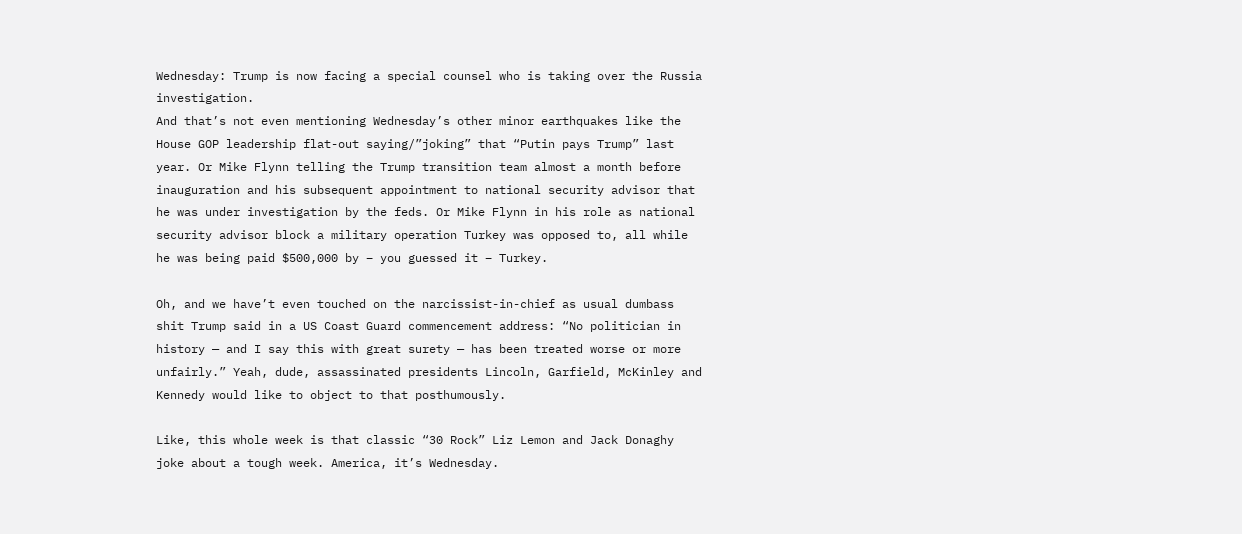Wednesday: Trump is now facing a special counsel who is taking over the Russia investigation.
And that’s not even mentioning Wednesday’s other minor earthquakes like the House GOP leadership flat-out saying/”joking” that “Putin pays Trump” last year. Or Mike Flynn telling the Trump transition team almost a month before inauguration and his subsequent appointment to national security advisor that he was under investigation by the feds. Or Mike Flynn in his role as national security advisor block a military operation Turkey was opposed to, all while he was being paid $500,000 by – you guessed it – Turkey.

Oh, and we have’t even touched on the narcissist-in-chief as usual dumbass shit Trump said in a US Coast Guard commencement address: “No politician in history — and I say this with great surety — has been treated worse or more unfairly.” Yeah, dude, assassinated presidents Lincoln, Garfield, McKinley and Kennedy would like to object to that posthumously.

Like, this whole week is that classic “30 Rock” Liz Lemon and Jack Donaghy joke about a tough week. America, it’s Wednesday.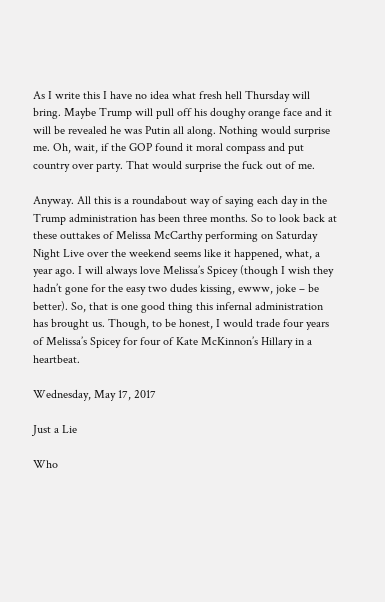As I write this I have no idea what fresh hell Thursday will bring. Maybe Trump will pull off his doughy orange face and it will be revealed he was Putin all along. Nothing would surprise me. Oh, wait, if the GOP found it moral compass and put country over party. That would surprise the fuck out of me.

Anyway. All this is a roundabout way of saying each day in the Trump administration has been three months. So to look back at these outtakes of Melissa McCarthy performing on Saturday Night Live over the weekend seems like it happened, what, a year ago. I will always love Melissa’s Spicey (though I wish they hadn’t gone for the easy two dudes kissing, ewww, joke – be better). So, that is one good thing this infernal administration has brought us. Though, to be honest, I would trade four years of Melissa’s Spicey for four of Kate McKinnon’s Hillary in a heartbeat.

Wednesday, May 17, 2017

Just a Lie

Who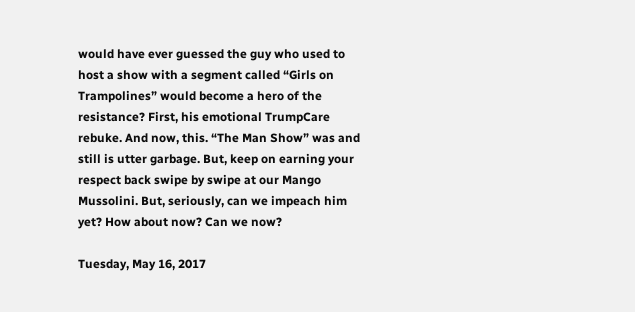would have ever guessed the guy who used to host a show with a segment called “Girls on Trampolines” would become a hero of the resistance? First, his emotional TrumpCare rebuke. And now, this. “The Man Show” was and still is utter garbage. But, keep on earning your respect back swipe by swipe at our Mango Mussolini. But, seriously, can we impeach him yet? How about now? Can we now?

Tuesday, May 16, 2017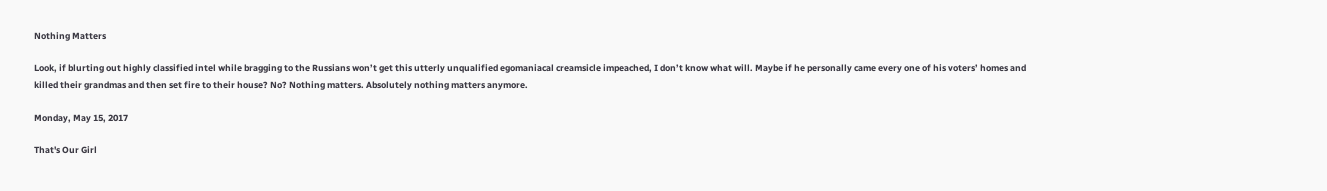Nothing Matters

Look, if blurting out highly classified intel while bragging to the Russians won’t get this utterly unqualified egomaniacal creamsicle impeached, I don’t know what will. Maybe if he personally came every one of his voters’ homes and killed their grandmas and then set fire to their house? No? Nothing matters. Absolutely nothing matters anymore.

Monday, May 15, 2017

That's Our Girl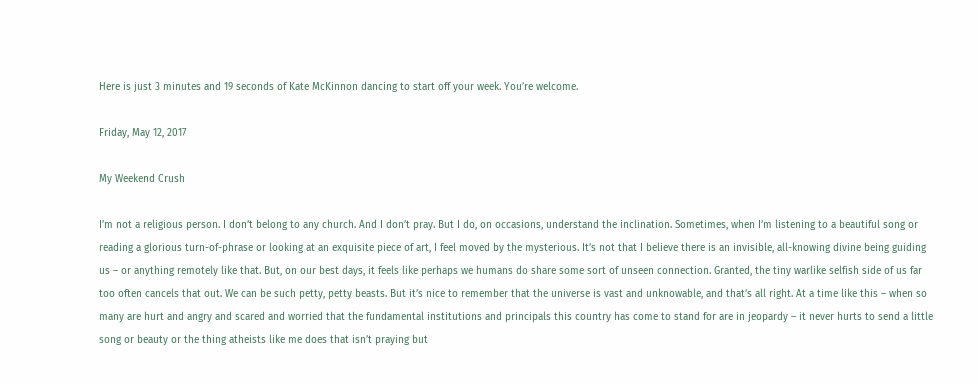Here is just 3 minutes and 19 seconds of Kate McKinnon dancing to start off your week. You’re welcome.

Friday, May 12, 2017

My Weekend Crush

I’m not a religious person. I don’t belong to any church. And I don’t pray. But I do, on occasions, understand the inclination. Sometimes, when I’m listening to a beautiful song or reading a glorious turn-of-phrase or looking at an exquisite piece of art, I feel moved by the mysterious. It’s not that I believe there is an invisible, all-knowing divine being guiding us – or anything remotely like that. But, on our best days, it feels like perhaps we humans do share some sort of unseen connection. Granted, the tiny warlike selfish side of us far too often cancels that out. We can be such petty, petty beasts. But it’s nice to remember that the universe is vast and unknowable, and that’s all right. At a time like this – when so many are hurt and angry and scared and worried that the fundamental institutions and principals this country has come to stand for are in jeopardy – it never hurts to send a little song or beauty or the thing atheists like me does that isn’t praying but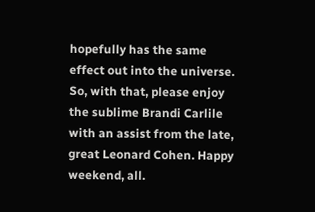hopefully has the same effect out into the universe. So, with that, please enjoy the sublime Brandi Carlile with an assist from the late, great Leonard Cohen. Happy weekend, all.